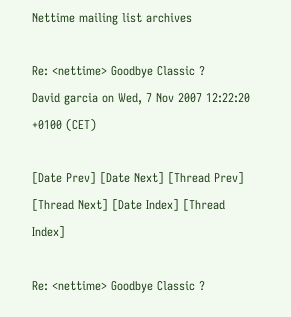Nettime mailing list archives

Re: <nettime> Goodbye Classic ?
David garcia on Wed, 7 Nov 2007 12:22:20 +0100 (CET)

[Date Prev] [Date Next] [Thread Prev] [Thread Next] [Date Index] [Thread Index]

Re: <nettime> Goodbye Classic ?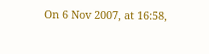On 6 Nov 2007, at 16:58,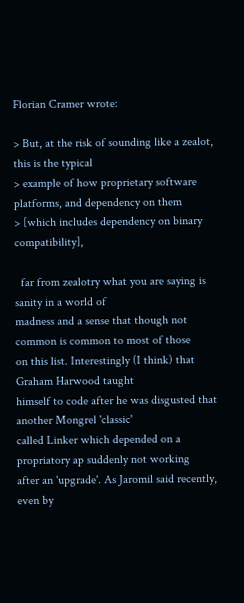Florian Cramer wrote:

> But, at the risk of sounding like a zealot, this is the typical
> example of how proprietary software platforms, and dependency on them
> [which includes dependency on binary compatibility],

  far from zealotry what you are saying is sanity in a world of
madness and a sense that though not common is common to most of those
on this list. Interestingly (I think) that Graham Harwood taught
himself to code after he was disgusted that another Mongrel 'classic'
called Linker which depended on a propriatory ap suddenly not working
after an 'upgrade'. As Jaromil said recently, even by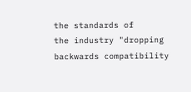the standards of
the industry "dropping backwards compatibility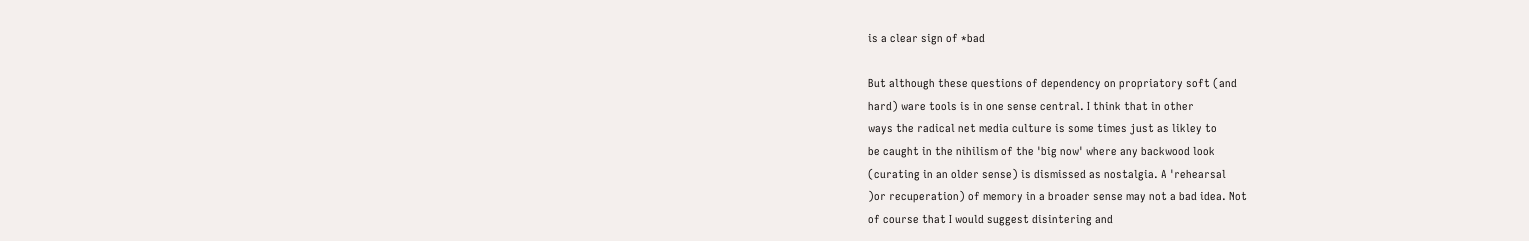is a clear sign of *bad

But although these questions of dependency on propriatory soft (and
hard) ware tools is in one sense central. I think that in other
ways the radical net media culture is some times just as likley to
be caught in the nihilism of the 'big now' where any backwood look
(curating in an older sense) is dismissed as nostalgia. A 'rehearsal
)or recuperation) of memory in a broader sense may not a bad idea. Not
of course that I would suggest disintering and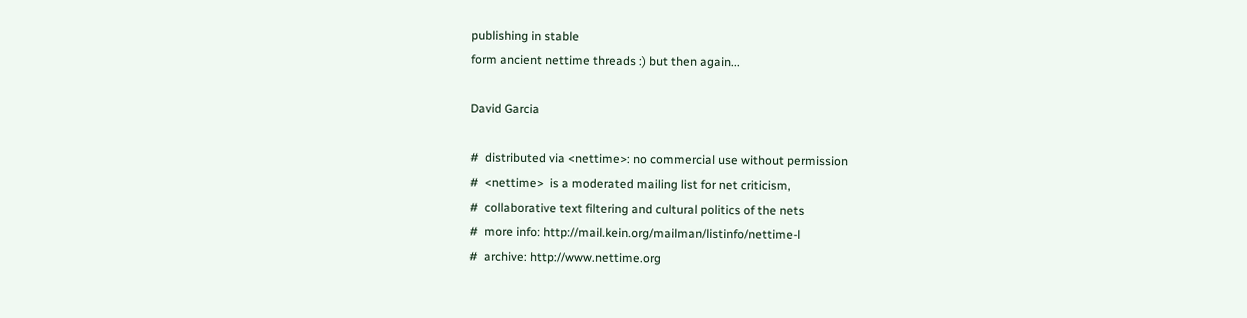publishing in stable
form ancient nettime threads :) but then again...

David Garcia

#  distributed via <nettime>: no commercial use without permission
#  <nettime>  is a moderated mailing list for net criticism,
#  collaborative text filtering and cultural politics of the nets
#  more info: http://mail.kein.org/mailman/listinfo/nettime-l
#  archive: http://www.nettime.org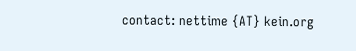contact: nettime {AT} kein.org